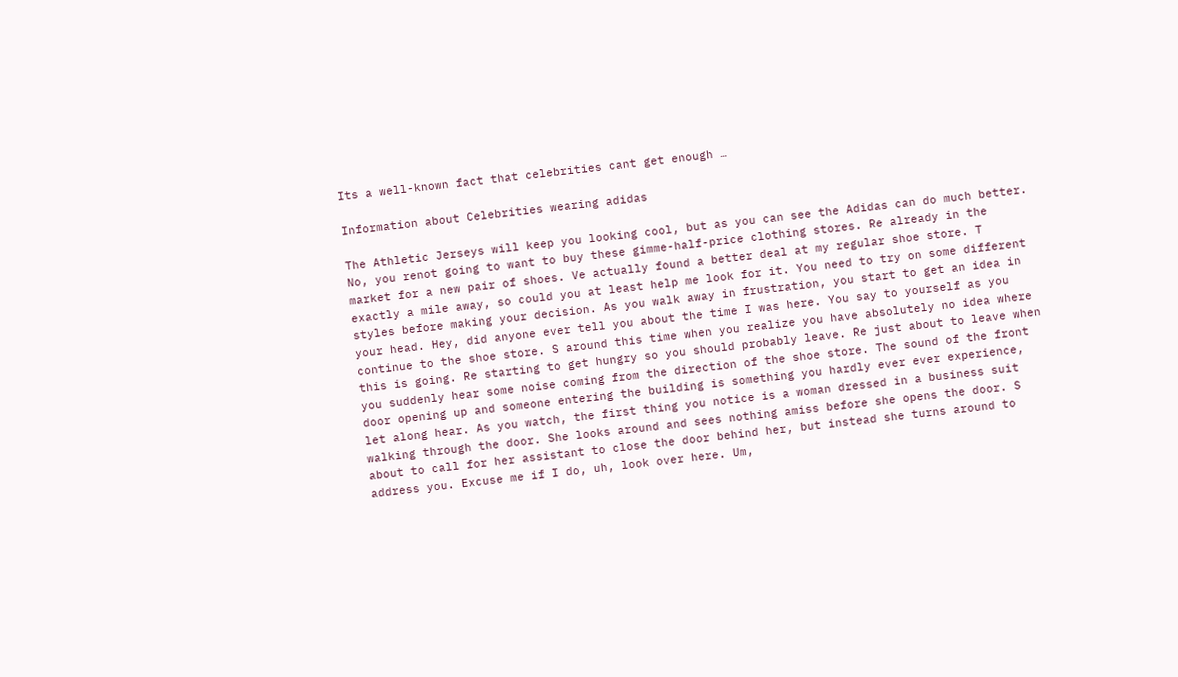Its a well-known fact that celebrities cant get enough …

Information about Celebrities wearing adidas

The Athletic Jerseys will keep you looking cool, but as you can see the Adidas can do much better. No, you renot going to want to buy these gimme-half-price clothing stores. Re already in the market for a new pair of shoes. Ve actually found a better deal at my regular shoe store. T exactly a mile away, so could you at least help me look for it. You need to try on some different styles before making your decision. As you walk away in frustration, you start to get an idea in your head. Hey, did anyone ever tell you about the time I was here. You say to yourself as you continue to the shoe store. S around this time when you realize you have absolutely no idea where this is going. Re starting to get hungry so you should probably leave. Re just about to leave when you suddenly hear some noise coming from the direction of the shoe store. The sound of the front door opening up and someone entering the building is something you hardly ever ever experience, let along hear. As you watch, the first thing you notice is a woman dressed in a business suit walking through the door. She looks around and sees nothing amiss before she opens the door. S about to call for her assistant to close the door behind her, but instead she turns around to address you. Excuse me if I do, uh, look over here. Um,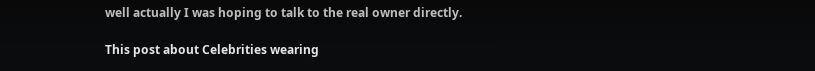well actually I was hoping to talk to the real owner directly.

This post about Celebrities wearing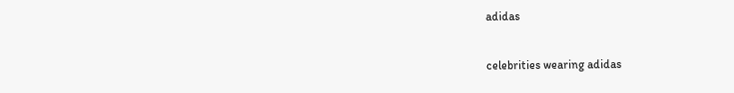adidas

celebrities wearing adidas